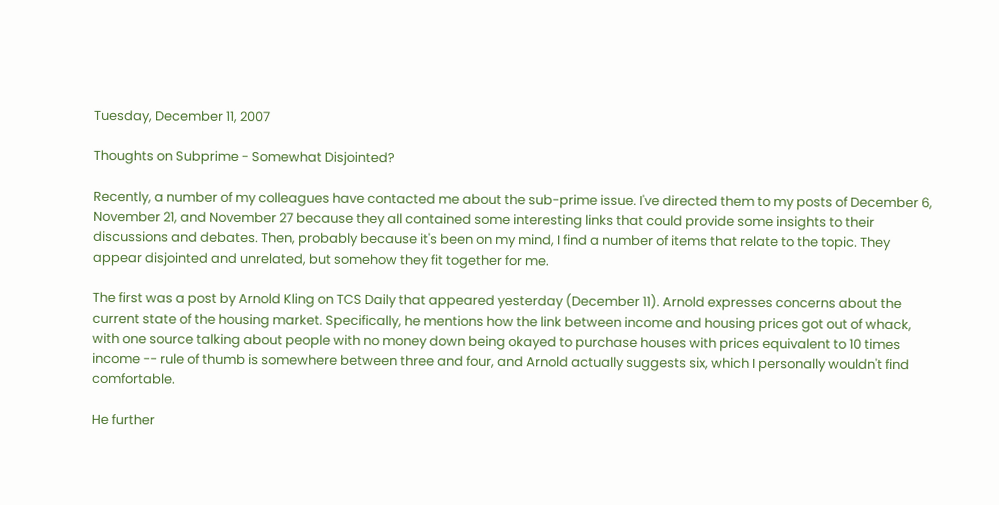Tuesday, December 11, 2007

Thoughts on Subprime - Somewhat Disjointed?

Recently, a number of my colleagues have contacted me about the sub-prime issue. I've directed them to my posts of December 6, November 21, and November 27 because they all contained some interesting links that could provide some insights to their discussions and debates. Then, probably because it's been on my mind, I find a number of items that relate to the topic. They appear disjointed and unrelated, but somehow they fit together for me.

The first was a post by Arnold Kling on TCS Daily that appeared yesterday (December 11). Arnold expresses concerns about the current state of the housing market. Specifically, he mentions how the link between income and housing prices got out of whack, with one source talking about people with no money down being okayed to purchase houses with prices equivalent to 10 times income -- rule of thumb is somewhere between three and four, and Arnold actually suggests six, which I personally wouldn't find comfortable.

He further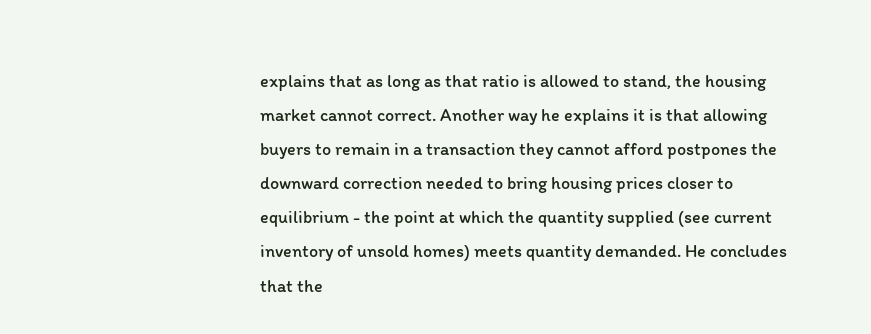explains that as long as that ratio is allowed to stand, the housing market cannot correct. Another way he explains it is that allowing buyers to remain in a transaction they cannot afford postpones the downward correction needed to bring housing prices closer to equilibrium - the point at which the quantity supplied (see current inventory of unsold homes) meets quantity demanded. He concludes that the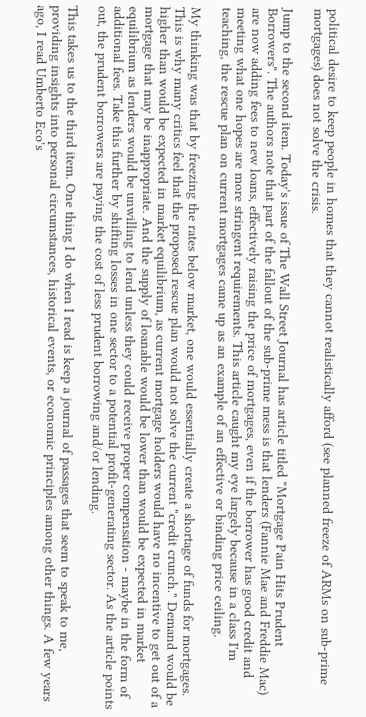political desire to keep people in homes that they cannot realistically afford (see planned freeze of ARMs on sub-prime mortgages) does not solve the crisis.

Jump to the second item. Today's issue of The Wall Street Journal has article titled "Mortgage Pain Hits Prudent Borrowers". The authors note that part of the fallout of the sub-prime mess is that lenders (Fannie Mae and Freddie Mac) are now adding fees to new loans, effectively raising the price of mortgages, even if the borrower has good credit and meeting what one hopes are more stringent requirements. This article caught my eye largely because in a class I'm teaching, the rescue plan on current mortgages came up as an example of an effective or binding price ceiling.

My thinking was that by freezing the rates below market, one would essentially create a shortage of funds for mortgages. This is why many critics feel that the proposed rescue plan would not solve the current "credit crunch." Demand would be higher than would be expected in market equilibrium, as current mortgage holders would have no incentive to get out of a mortgage that may be inappropriate. And the supply of loanable would be lower than would be expected in market equilibrium as lenders would be unwilling to lend unless they could receive proper compensation - maybe in the form of additional fees. Take this further by shifting losses in one sector to a potential profit-generating sector. As the article points out, the prudent borrowers are paying the cost of less prudent borrowing and/or lending.

This takes us to the third item. One thing I do when I read is keep a journal of passages that seem to speak to me, providing insights into personal circumstances, historical events, or economic principles among other things. A few years ago, I read Umberto Eco's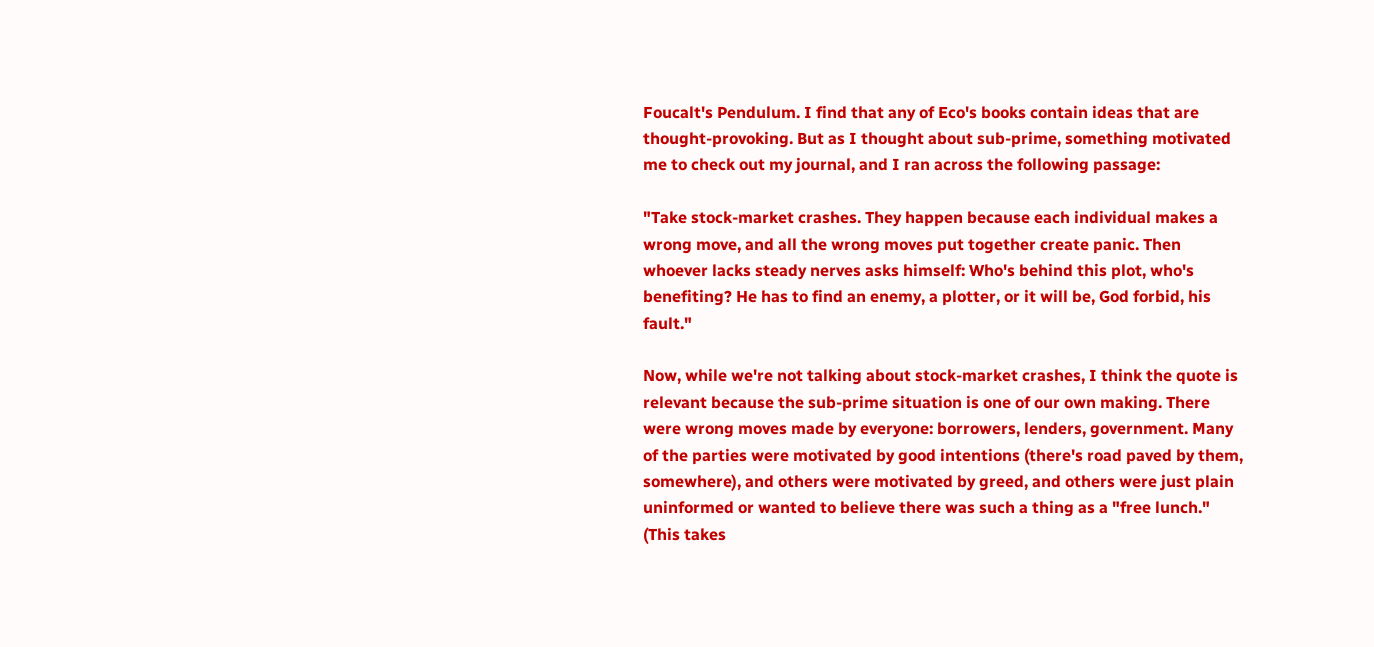Foucalt's Pendulum. I find that any of Eco's books contain ideas that are thought-provoking. But as I thought about sub-prime, something motivated me to check out my journal, and I ran across the following passage:

"Take stock-market crashes. They happen because each individual makes a wrong move, and all the wrong moves put together create panic. Then whoever lacks steady nerves asks himself: Who's behind this plot, who's benefiting? He has to find an enemy, a plotter, or it will be, God forbid, his fault."

Now, while we're not talking about stock-market crashes, I think the quote is relevant because the sub-prime situation is one of our own making. There were wrong moves made by everyone: borrowers, lenders, government. Many of the parties were motivated by good intentions (there's road paved by them, somewhere), and others were motivated by greed, and others were just plain uninformed or wanted to believe there was such a thing as a "free lunch." (This takes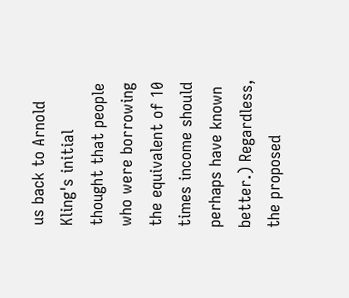us back to Arnold Kling's initial thought that people who were borrowing the equivalent of 10 times income should perhaps have known better.) Regardless, the proposed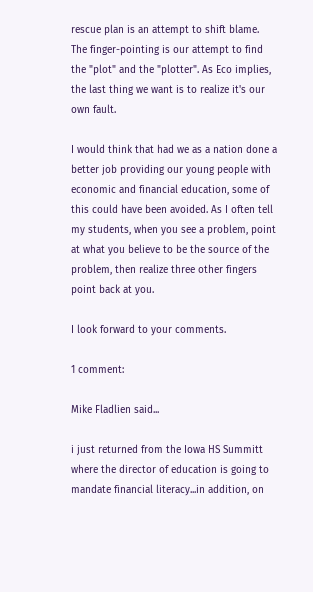rescue plan is an attempt to shift blame. The finger-pointing is our attempt to find the "plot" and the "plotter". As Eco implies, the last thing we want is to realize it's our own fault.

I would think that had we as a nation done a better job providing our young people with economic and financial education, some of this could have been avoided. As I often tell my students, when you see a problem, point at what you believe to be the source of the problem, then realize three other fingers point back at you.

I look forward to your comments.

1 comment:

Mike Fladlien said...

i just returned from the Iowa HS Summitt where the director of education is going to mandate financial literacy...in addition, on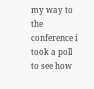my way to the conference i took a poll to see how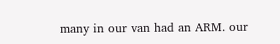many in our van had an ARM. our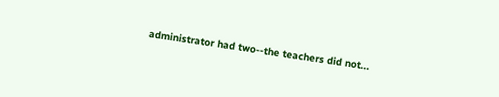administrator had two--the teachers did not...